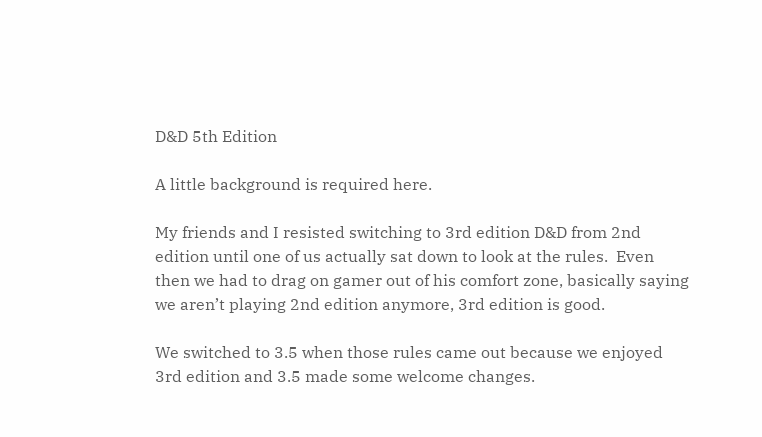D&D 5th Edition

A little background is required here.

My friends and I resisted switching to 3rd edition D&D from 2nd edition until one of us actually sat down to look at the rules.  Even then we had to drag on gamer out of his comfort zone, basically saying we aren’t playing 2nd edition anymore, 3rd edition is good.

We switched to 3.5 when those rules came out because we enjoyed 3rd edition and 3.5 made some welcome changes.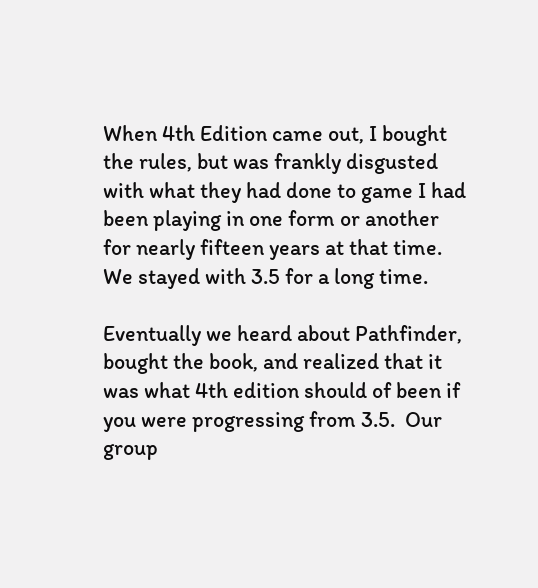When 4th Edition came out, I bought the rules, but was frankly disgusted with what they had done to game I had been playing in one form or another for nearly fifteen years at that time.  We stayed with 3.5 for a long time.

Eventually we heard about Pathfinder, bought the book, and realized that it was what 4th edition should of been if you were progressing from 3.5.  Our group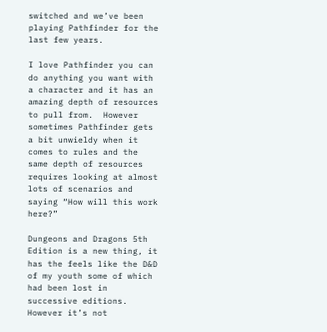switched and we’ve been playing Pathfinder for the last few years.

I love Pathfinder you can do anything you want with a character and it has an amazing depth of resources to pull from.  However sometimes Pathfinder gets a bit unwieldy when it comes to rules and the same depth of resources requires looking at almost lots of scenarios and saying “How will this work here?”

Dungeons and Dragons 5th Edition is a new thing, it has the feels like the D&D of my youth some of which had been lost in successive editions.  However it’s not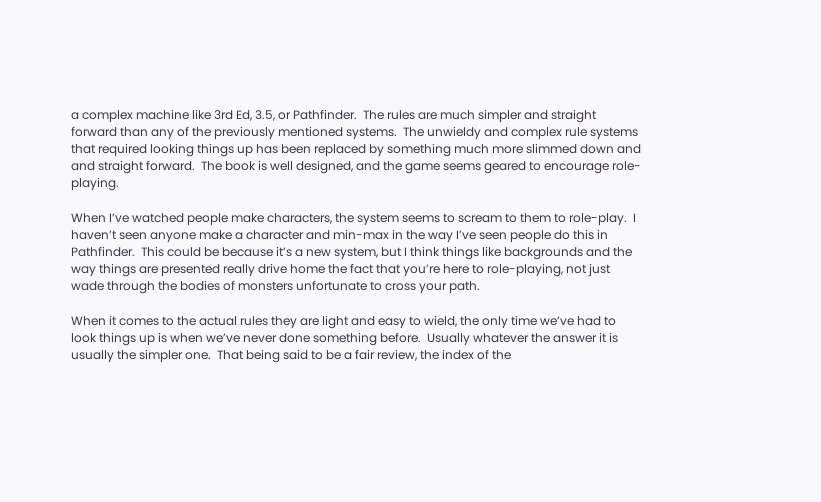a complex machine like 3rd Ed, 3.5, or Pathfinder.  The rules are much simpler and straight forward than any of the previously mentioned systems.  The unwieldy and complex rule systems that required looking things up has been replaced by something much more slimmed down and and straight forward.  The book is well designed, and the game seems geared to encourage role-playing.

When I’ve watched people make characters, the system seems to scream to them to role-play.  I haven’t seen anyone make a character and min-max in the way I’ve seen people do this in Pathfinder.  This could be because it’s a new system, but I think things like backgrounds and the way things are presented really drive home the fact that you’re here to role-playing, not just wade through the bodies of monsters unfortunate to cross your path.

When it comes to the actual rules they are light and easy to wield, the only time we’ve had to look things up is when we’ve never done something before.  Usually whatever the answer it is usually the simpler one.  That being said to be a fair review, the index of the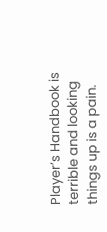Player’s Handbook is terrible and looking things up is a pain.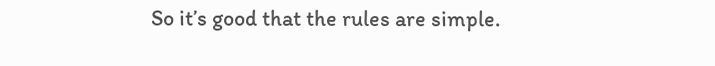So it’s good that the rules are simple.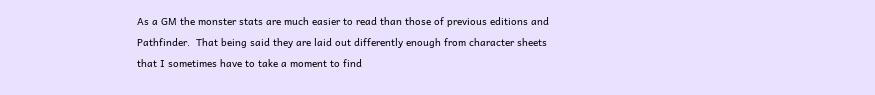As a GM the monster stats are much easier to read than those of previous editions and Pathfinder.  That being said they are laid out differently enough from character sheets that I sometimes have to take a moment to find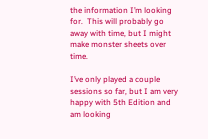the information I’m looking for.  This will probably go away with time, but I might make monster sheets over time.

I’ve only played a couple sessions so far, but I am very happy with 5th Edition and am looking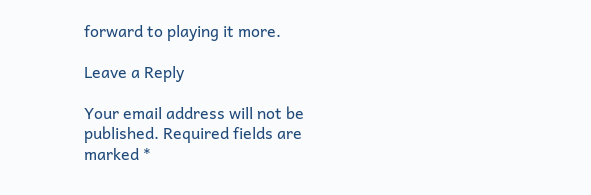forward to playing it more.

Leave a Reply

Your email address will not be published. Required fields are marked *